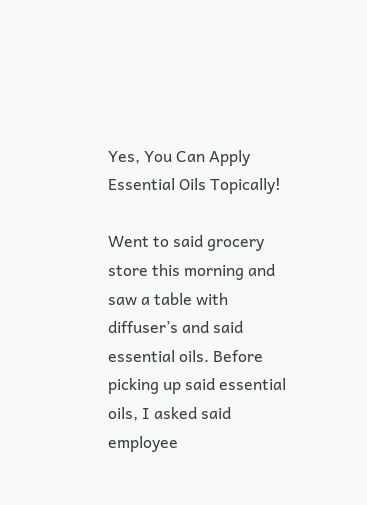Yes, You Can Apply Essential Oils Topically!

Went to said grocery store this morning and saw a table with diffuser’s and said essential oils. Before picking up said essential oils, I asked said employee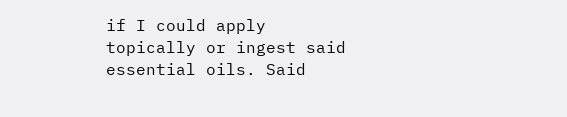if I could apply topically or ingest said essential oils. Said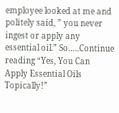employee looked at me and politely said, ” you never ingest or apply any essential oil.” So…..Continue reading “Yes, You Can Apply Essential Oils Topically!”